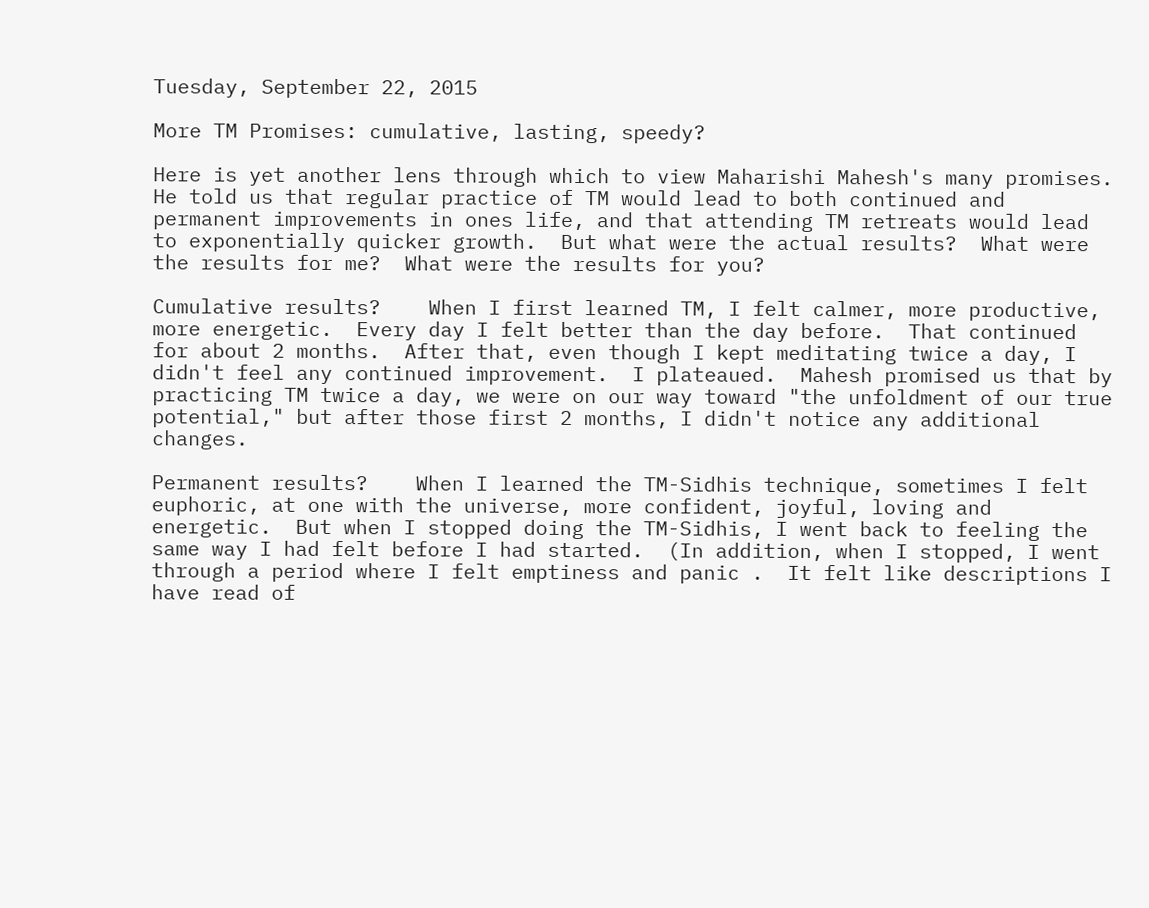Tuesday, September 22, 2015

More TM Promises: cumulative, lasting, speedy?

Here is yet another lens through which to view Maharishi Mahesh's many promises.  He told us that regular practice of TM would lead to both continued and permanent improvements in ones life, and that attending TM retreats would lead to exponentially quicker growth.  But what were the actual results?  What were the results for me?  What were the results for you?

Cumulative results?    When I first learned TM, I felt calmer, more productive, more energetic.  Every day I felt better than the day before.  That continued for about 2 months.  After that, even though I kept meditating twice a day, I didn't feel any continued improvement.  I plateaued.  Mahesh promised us that by practicing TM twice a day, we were on our way toward "the unfoldment of our true potential," but after those first 2 months, I didn't notice any additional changes.

Permanent results?    When I learned the TM-Sidhis technique, sometimes I felt euphoric, at one with the universe, more confident, joyful, loving and energetic.  But when I stopped doing the TM-Sidhis, I went back to feeling the same way I had felt before I had started.  (In addition, when I stopped, I went through a period where I felt emptiness and panic .  It felt like descriptions I have read of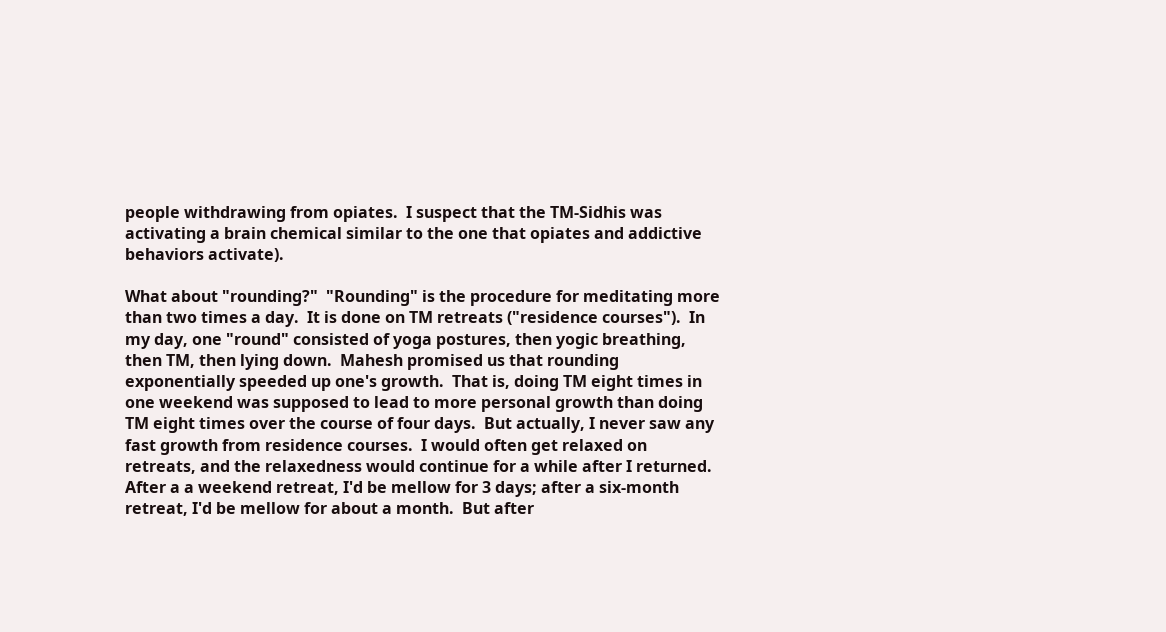people withdrawing from opiates.  I suspect that the TM-Sidhis was activating a brain chemical similar to the one that opiates and addictive behaviors activate).

What about "rounding?"  "Rounding" is the procedure for meditating more than two times a day.  It is done on TM retreats ("residence courses").  In my day, one "round" consisted of yoga postures, then yogic breathing, then TM, then lying down.  Mahesh promised us that rounding exponentially speeded up one's growth.  That is, doing TM eight times in one weekend was supposed to lead to more personal growth than doing TM eight times over the course of four days.  But actually, I never saw any fast growth from residence courses.  I would often get relaxed on retreats, and the relaxedness would continue for a while after I returned.  After a a weekend retreat, I'd be mellow for 3 days; after a six-month retreat, I'd be mellow for about a month.  But after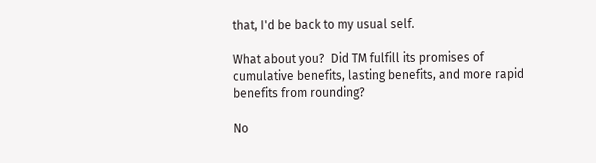that, I'd be back to my usual self.

What about you?  Did TM fulfill its promises of cumulative benefits, lasting benefits, and more rapid benefits from rounding?

No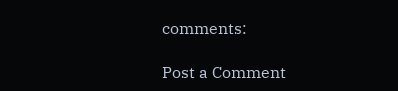comments:

Post a Comment